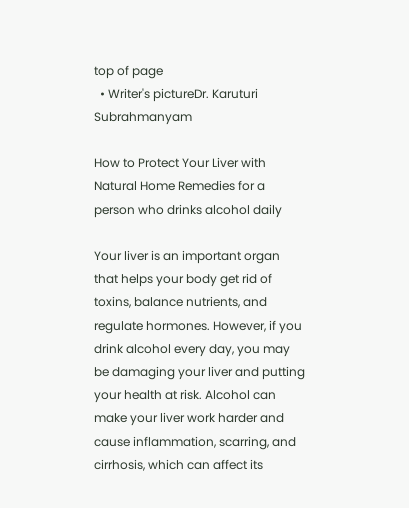top of page
  • Writer's pictureDr. Karuturi Subrahmanyam

How to Protect Your Liver with Natural Home Remedies for a person who drinks alcohol daily

Your liver is an important organ that helps your body get rid of toxins, balance nutrients, and regulate hormones. However, if you drink alcohol every day, you may be damaging your liver and putting your health at risk. Alcohol can make your liver work harder and cause inflammation, scarring, and cirrhosis, which can affect its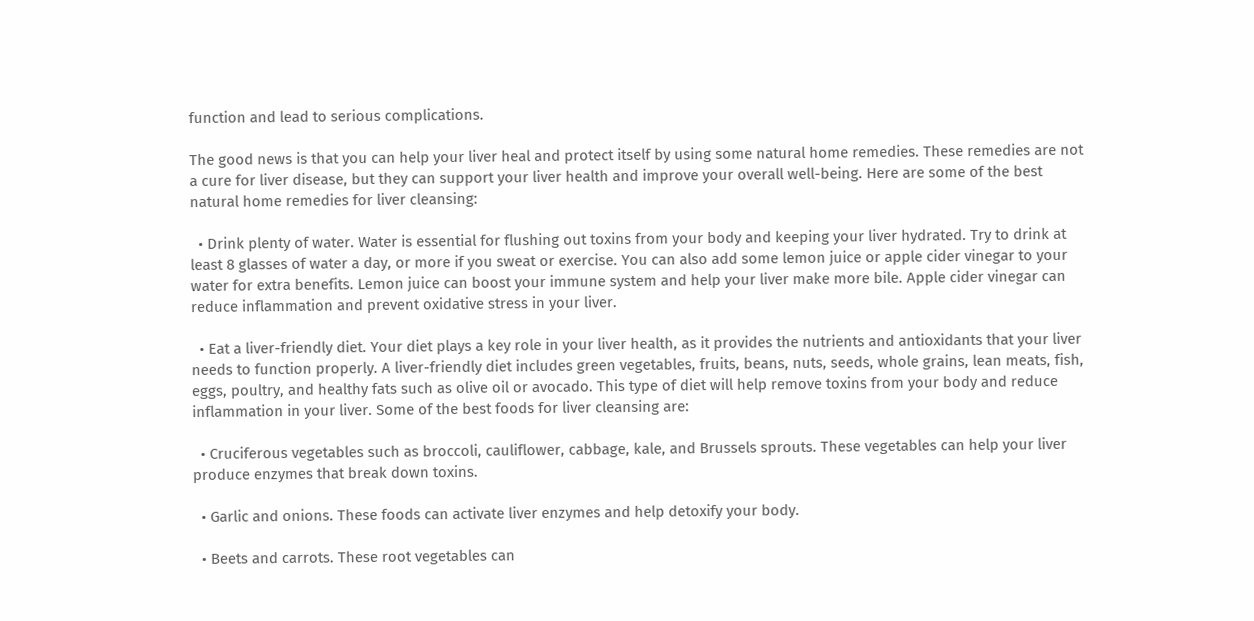function and lead to serious complications.

The good news is that you can help your liver heal and protect itself by using some natural home remedies. These remedies are not a cure for liver disease, but they can support your liver health and improve your overall well-being. Here are some of the best natural home remedies for liver cleansing:

  • Drink plenty of water. Water is essential for flushing out toxins from your body and keeping your liver hydrated. Try to drink at least 8 glasses of water a day, or more if you sweat or exercise. You can also add some lemon juice or apple cider vinegar to your water for extra benefits. Lemon juice can boost your immune system and help your liver make more bile. Apple cider vinegar can reduce inflammation and prevent oxidative stress in your liver.

  • Eat a liver-friendly diet. Your diet plays a key role in your liver health, as it provides the nutrients and antioxidants that your liver needs to function properly. A liver-friendly diet includes green vegetables, fruits, beans, nuts, seeds, whole grains, lean meats, fish, eggs, poultry, and healthy fats such as olive oil or avocado. This type of diet will help remove toxins from your body and reduce inflammation in your liver. Some of the best foods for liver cleansing are:

  • Cruciferous vegetables such as broccoli, cauliflower, cabbage, kale, and Brussels sprouts. These vegetables can help your liver produce enzymes that break down toxins.

  • Garlic and onions. These foods can activate liver enzymes and help detoxify your body.

  • Beets and carrots. These root vegetables can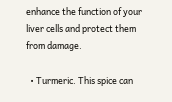enhance the function of your liver cells and protect them from damage.

  • Turmeric. This spice can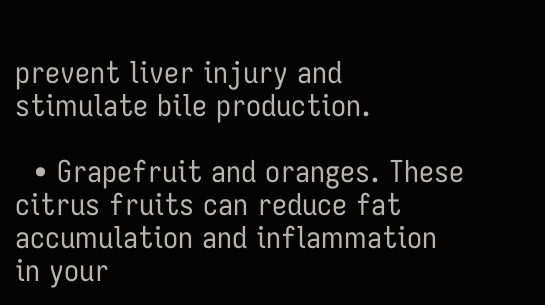prevent liver injury and stimulate bile production.

  • Grapefruit and oranges. These citrus fruits can reduce fat accumulation and inflammation in your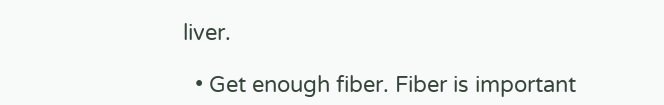liver.

  • Get enough fiber. Fiber is important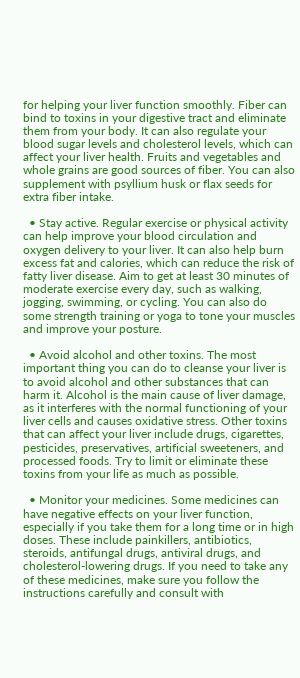for helping your liver function smoothly. Fiber can bind to toxins in your digestive tract and eliminate them from your body. It can also regulate your blood sugar levels and cholesterol levels, which can affect your liver health. Fruits and vegetables and whole grains are good sources of fiber. You can also supplement with psyllium husk or flax seeds for extra fiber intake.

  • Stay active. Regular exercise or physical activity can help improve your blood circulation and oxygen delivery to your liver. It can also help burn excess fat and calories, which can reduce the risk of fatty liver disease. Aim to get at least 30 minutes of moderate exercise every day, such as walking, jogging, swimming, or cycling. You can also do some strength training or yoga to tone your muscles and improve your posture.

  • Avoid alcohol and other toxins. The most important thing you can do to cleanse your liver is to avoid alcohol and other substances that can harm it. Alcohol is the main cause of liver damage, as it interferes with the normal functioning of your liver cells and causes oxidative stress. Other toxins that can affect your liver include drugs, cigarettes, pesticides, preservatives, artificial sweeteners, and processed foods. Try to limit or eliminate these toxins from your life as much as possible.

  • Monitor your medicines. Some medicines can have negative effects on your liver function, especially if you take them for a long time or in high doses. These include painkillers, antibiotics, steroids, antifungal drugs, antiviral drugs, and cholesterol-lowering drugs. If you need to take any of these medicines, make sure you follow the instructions carefully and consult with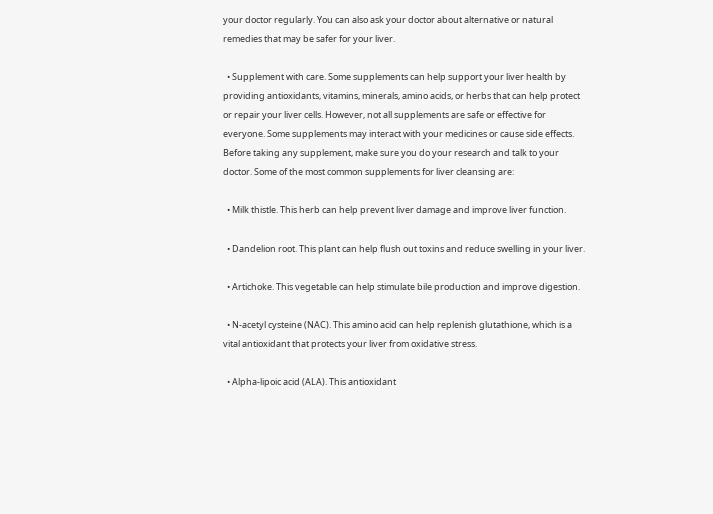your doctor regularly. You can also ask your doctor about alternative or natural remedies that may be safer for your liver.

  • Supplement with care. Some supplements can help support your liver health by providing antioxidants, vitamins, minerals, amino acids, or herbs that can help protect or repair your liver cells. However, not all supplements are safe or effective for everyone. Some supplements may interact with your medicines or cause side effects. Before taking any supplement, make sure you do your research and talk to your doctor. Some of the most common supplements for liver cleansing are:

  • Milk thistle. This herb can help prevent liver damage and improve liver function.

  • Dandelion root. This plant can help flush out toxins and reduce swelling in your liver.

  • Artichoke. This vegetable can help stimulate bile production and improve digestion.

  • N-acetyl cysteine (NAC). This amino acid can help replenish glutathione, which is a vital antioxidant that protects your liver from oxidative stress.

  • Alpha-lipoic acid (ALA). This antioxidant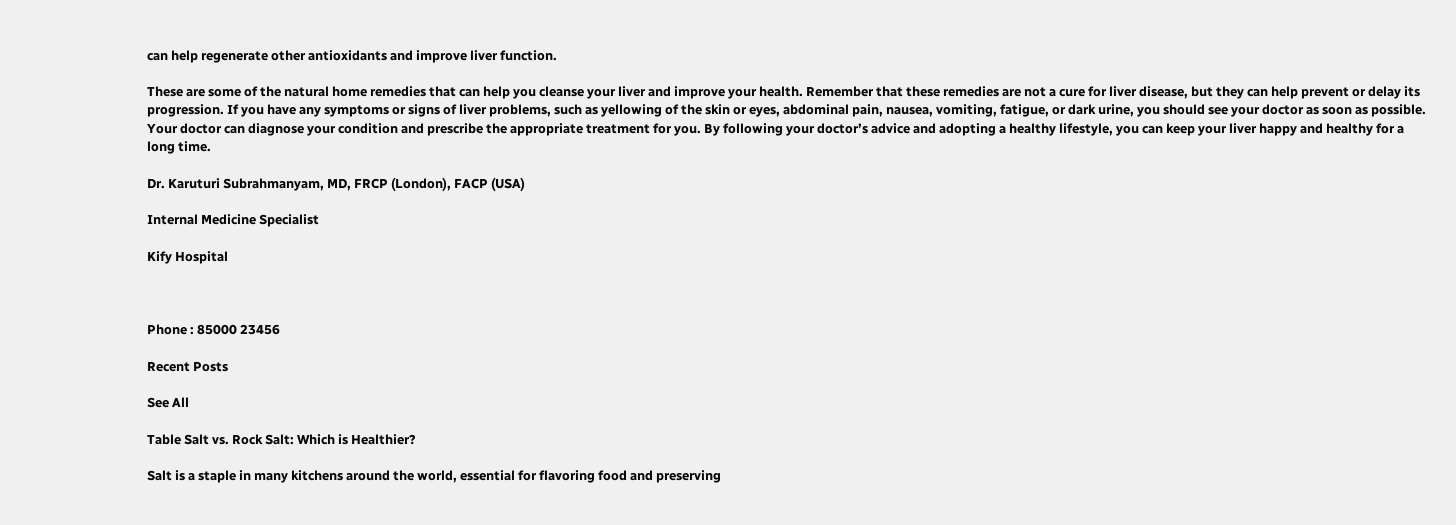can help regenerate other antioxidants and improve liver function.

These are some of the natural home remedies that can help you cleanse your liver and improve your health. Remember that these remedies are not a cure for liver disease, but they can help prevent or delay its progression. If you have any symptoms or signs of liver problems, such as yellowing of the skin or eyes, abdominal pain, nausea, vomiting, fatigue, or dark urine, you should see your doctor as soon as possible. Your doctor can diagnose your condition and prescribe the appropriate treatment for you. By following your doctor’s advice and adopting a healthy lifestyle, you can keep your liver happy and healthy for a long time.

Dr. Karuturi Subrahmanyam, MD, FRCP (London), FACP (USA)

Internal Medicine Specialist

Kify Hospital



Phone : 85000 23456

Recent Posts

See All

Table Salt vs. Rock Salt: Which is Healthier?

Salt is a staple in many kitchens around the world, essential for flavoring food and preserving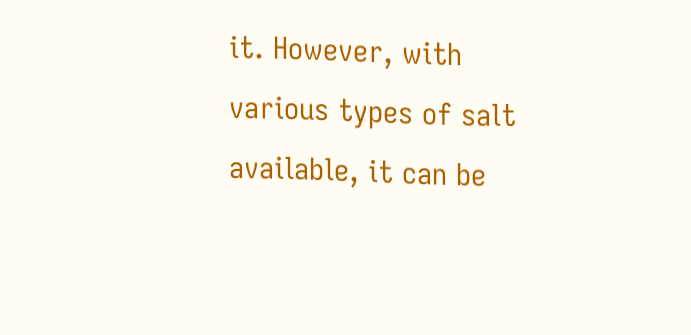it. However, with various types of salt available, it can be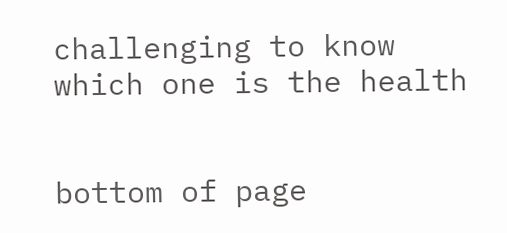challenging to know which one is the health


bottom of page